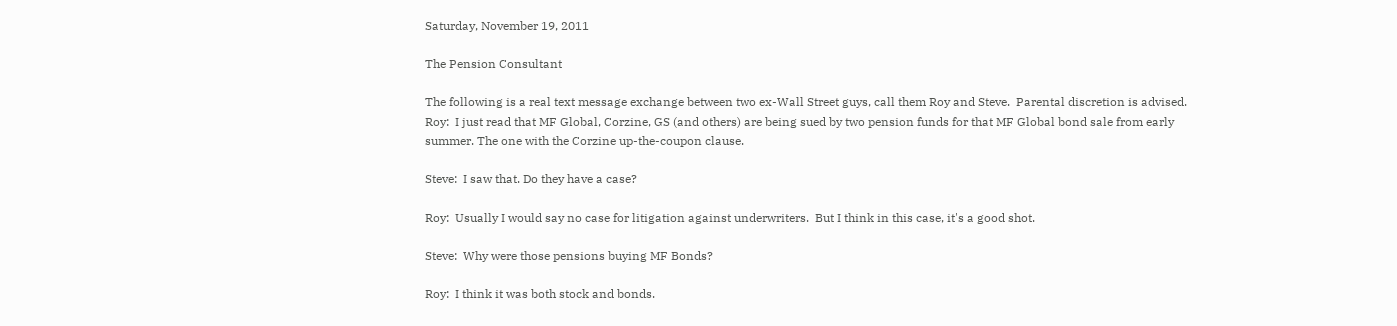Saturday, November 19, 2011

The Pension Consultant

The following is a real text message exchange between two ex-Wall Street guys, call them Roy and Steve.  Parental discretion is advised.
Roy:  I just read that MF Global, Corzine, GS (and others) are being sued by two pension funds for that MF Global bond sale from early summer. The one with the Corzine up-the-coupon clause.

Steve:  I saw that. Do they have a case?

Roy:  Usually I would say no case for litigation against underwriters.  But I think in this case, it's a good shot.

Steve:  Why were those pensions buying MF Bonds?

Roy:  I think it was both stock and bonds.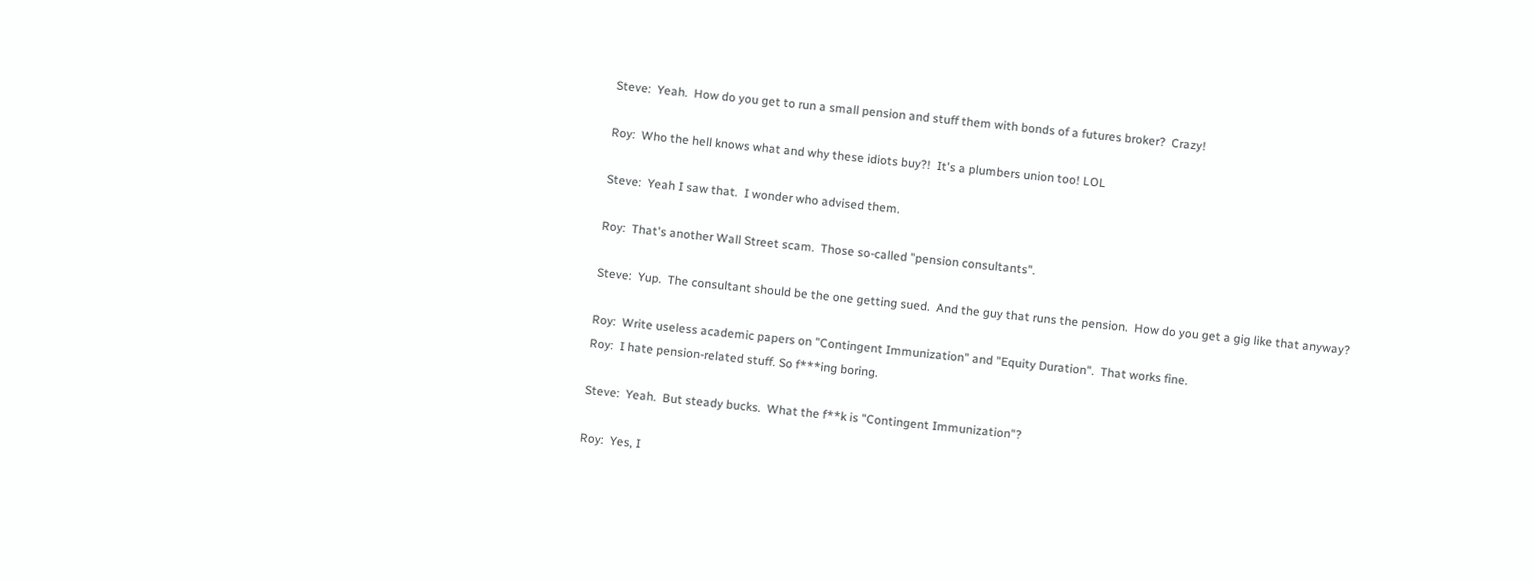Steve:  Yeah.  How do you get to run a small pension and stuff them with bonds of a futures broker?  Crazy!

Roy:  Who the hell knows what and why these idiots buy?!  It's a plumbers union too! LOL

Steve:  Yeah I saw that.  I wonder who advised them.

Roy:  That's another Wall Street scam.  Those so-called "pension consultants".

Steve:  Yup.  The consultant should be the one getting sued.  And the guy that runs the pension.  How do you get a gig like that anyway?

Roy:  Write useless academic papers on "Contingent Immunization" and "Equity Duration".  That works fine.
Roy:  I hate pension-related stuff. So f***ing boring.

Steve:  Yeah.  But steady bucks.  What the f**k is "Contingent Immunization"?

Roy:  Yes, I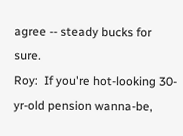agree -- steady bucks for sure.
Roy:  If you're hot-looking 30-yr-old pension wanna-be,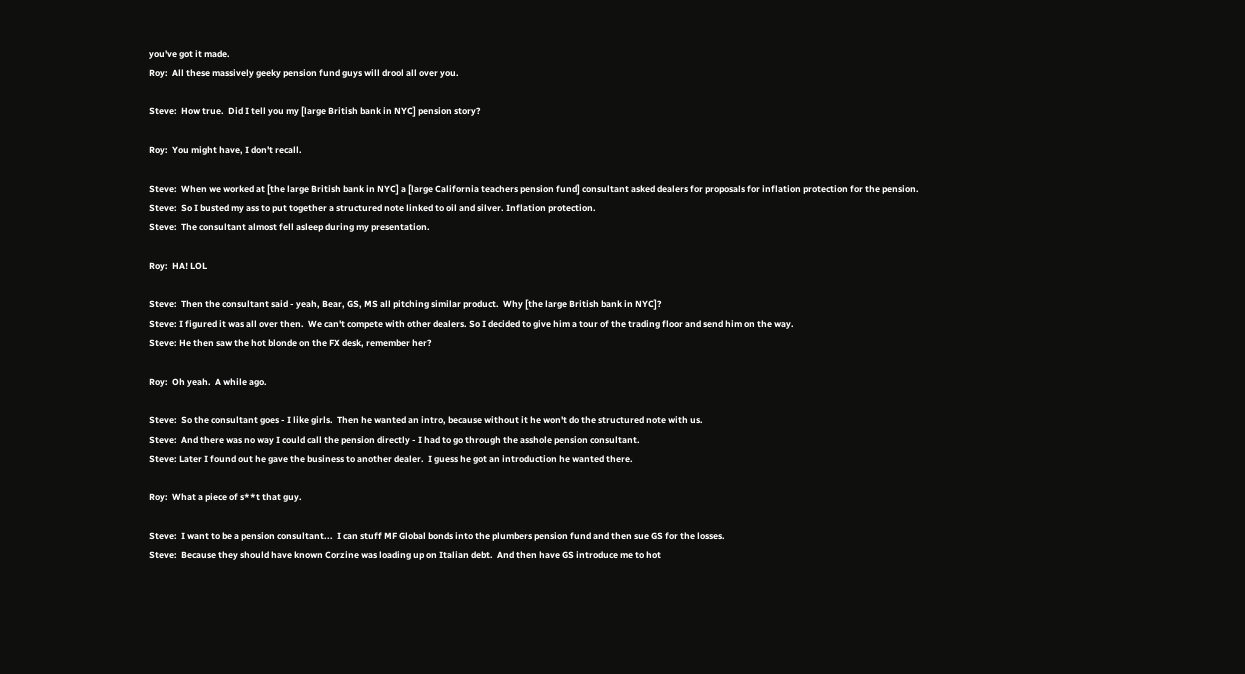you've got it made.
Roy:  All these massively geeky pension fund guys will drool all over you.

Steve:  How true.  Did I tell you my [large British bank in NYC] pension story?

Roy:  You might have, I don't recall.

Steve:  When we worked at [the large British bank in NYC] a [large California teachers pension fund] consultant asked dealers for proposals for inflation protection for the pension.
Steve:  So I busted my ass to put together a structured note linked to oil and silver. Inflation protection.
Steve:  The consultant almost fell asleep during my presentation.

Roy:  HA! LOL

Steve:  Then the consultant said - yeah, Bear, GS, MS all pitching similar product.  Why [the large British bank in NYC]?
Steve: I figured it was all over then.  We can't compete with other dealers. So I decided to give him a tour of the trading floor and send him on the way.
Steve: He then saw the hot blonde on the FX desk, remember her?

Roy:  Oh yeah.  A while ago.

Steve:  So the consultant goes - I like girls.  Then he wanted an intro, because without it he won't do the structured note with us.
Steve:  And there was no way I could call the pension directly - I had to go through the asshole pension consultant.
Steve: Later I found out he gave the business to another dealer.  I guess he got an introduction he wanted there.

Roy:  What a piece of s**t that guy.

Steve:  I want to be a pension consultant...  I can stuff MF Global bonds into the plumbers pension fund and then sue GS for the losses.
Steve:  Because they should have known Corzine was loading up on Italian debt.  And then have GS introduce me to hot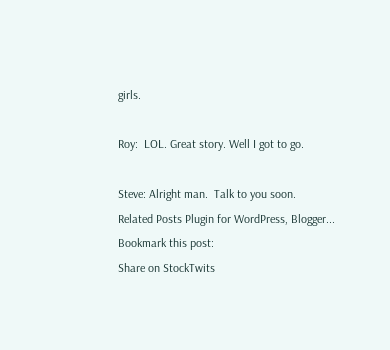girls.

Roy:  LOL. Great story. Well I got to go.

Steve: Alright man.  Talk to you soon.
Related Posts Plugin for WordPress, Blogger...
Bookmark this post:
Share on StockTwits